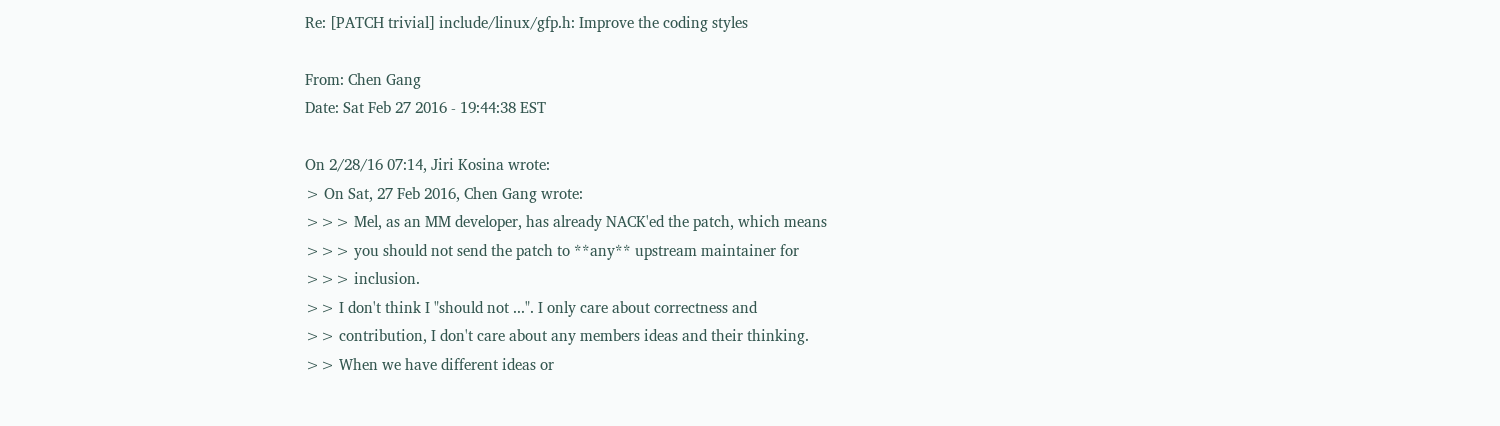Re: [PATCH trivial] include/linux/gfp.h: Improve the coding styles

From: Chen Gang
Date: Sat Feb 27 2016 - 19:44:38 EST

On 2/28/16 07:14, Jiri Kosina wrote:
> On Sat, 27 Feb 2016, Chen Gang wrote:
>>> Mel, as an MM developer, has already NACK'ed the patch, which means
>>> you should not send the patch to **any** upstream maintainer for
>>> inclusion.
>> I don't think I "should not ...". I only care about correctness and
>> contribution, I don't care about any members ideas and their thinking.
>> When we have different ideas or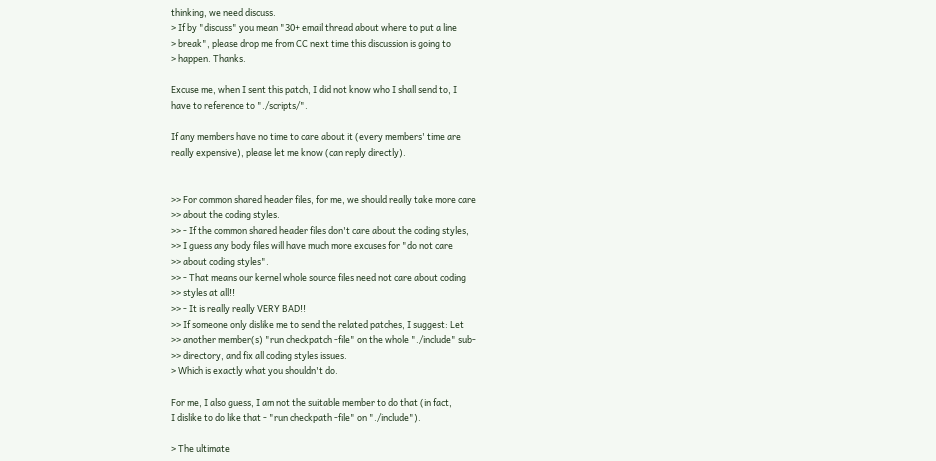thinking, we need discuss.
> If by "discuss" you mean "30+ email thread about where to put a line
> break", please drop me from CC next time this discussion is going to
> happen. Thanks.

Excuse me, when I sent this patch, I did not know who I shall send to, I
have to reference to "./scripts/".

If any members have no time to care about it (every members' time are
really expensive), please let me know (can reply directly).


>> For common shared header files, for me, we should really take more care
>> about the coding styles.
>> - If the common shared header files don't care about the coding styles,
>> I guess any body files will have much more excuses for "do not care
>> about coding styles".
>> - That means our kernel whole source files need not care about coding
>> styles at all!!
>> - It is really really VERY BAD!!
>> If someone only dislike me to send the related patches, I suggest: Let
>> another member(s) "run checkpatch -file" on the whole "./include" sub-
>> directory, and fix all coding styles issues.
> Which is exactly what you shouldn't do.

For me, I also guess, I am not the suitable member to do that (in fact,
I dislike to do like that - "run checkpath -file" on "./include").

> The ultimate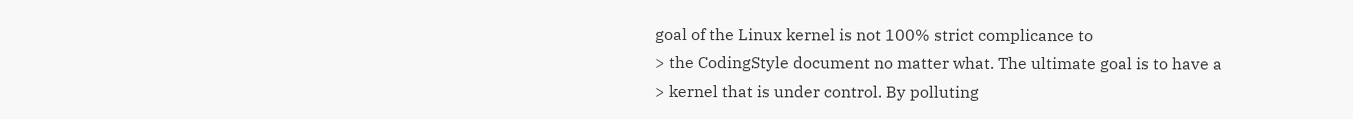goal of the Linux kernel is not 100% strict complicance to
> the CodingStyle document no matter what. The ultimate goal is to have a
> kernel that is under control. By polluting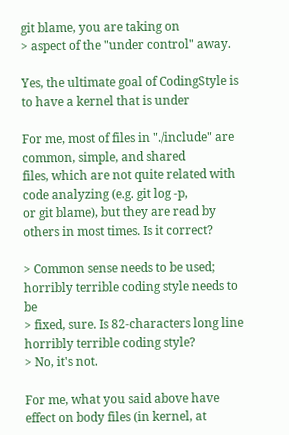git blame, you are taking on
> aspect of the "under control" away.

Yes, the ultimate goal of CodingStyle is to have a kernel that is under

For me, most of files in "./include" are common, simple, and shared
files, which are not quite related with code analyzing (e.g. git log -p,
or git blame), but they are read by others in most times. Is it correct?

> Common sense needs to be used; horribly terrible coding style needs to be
> fixed, sure. Is 82-characters long line horribly terrible coding style?
> No, it's not.

For me, what you said above have effect on body files (in kernel, at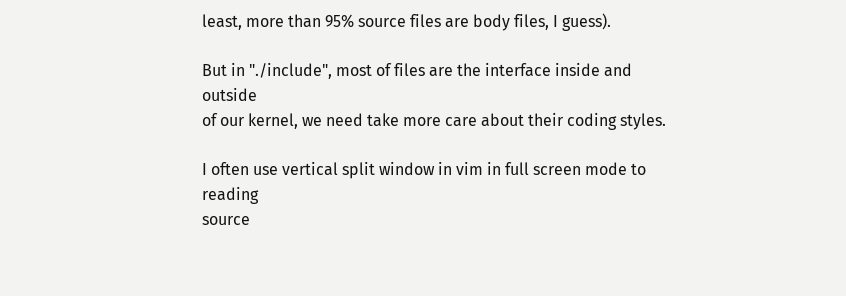least, more than 95% source files are body files, I guess).

But in "./include", most of files are the interface inside and outside
of our kernel, we need take more care about their coding styles.

I often use vertical split window in vim in full screen mode to reading
source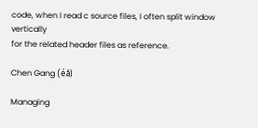code, when I read c source files, I often split window vertically
for the related header files as reference.

Chen Gang (éå)

Managing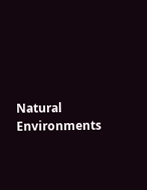Natural Environments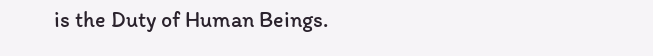is the Duty of Human Beings.